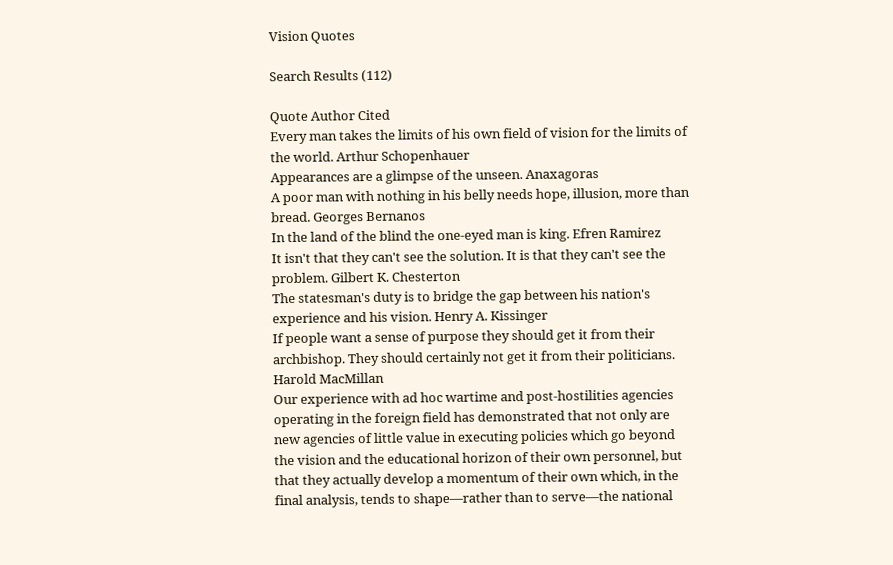Vision Quotes

Search Results (112)

Quote Author Cited
Every man takes the limits of his own field of vision for the limits of the world. Arthur Schopenhauer
Appearances are a glimpse of the unseen. Anaxagoras
A poor man with nothing in his belly needs hope, illusion, more than bread. Georges Bernanos
In the land of the blind the one-eyed man is king. Efren Ramirez
It isn't that they can't see the solution. It is that they can't see the problem. Gilbert K. Chesterton
The statesman's duty is to bridge the gap between his nation's experience and his vision. Henry A. Kissinger
If people want a sense of purpose they should get it from their archbishop. They should certainly not get it from their politicians. Harold MacMillan
Our experience with ad hoc wartime and post-hostilities agencies operating in the foreign field has demonstrated that not only are new agencies of little value in executing policies which go beyond the vision and the educational horizon of their own personnel, but that they actually develop a momentum of their own which, in the final analysis, tends to shape—rather than to serve—the national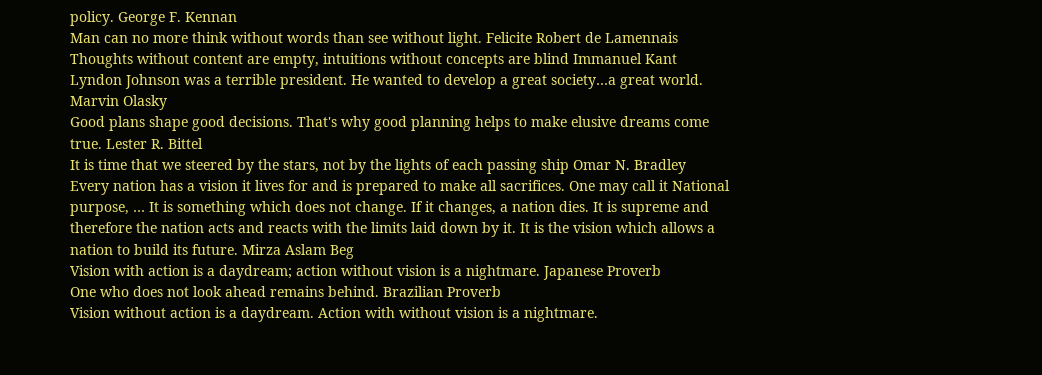policy. George F. Kennan
Man can no more think without words than see without light. Felicite Robert de Lamennais
Thoughts without content are empty, intuitions without concepts are blind Immanuel Kant
Lyndon Johnson was a terrible president. He wanted to develop a great society…a great world. Marvin Olasky
Good plans shape good decisions. That's why good planning helps to make elusive dreams come true. Lester R. Bittel
It is time that we steered by the stars, not by the lights of each passing ship Omar N. Bradley
Every nation has a vision it lives for and is prepared to make all sacrifices. One may call it National purpose, … It is something which does not change. If it changes, a nation dies. It is supreme and therefore the nation acts and reacts with the limits laid down by it. It is the vision which allows a nation to build its future. Mirza Aslam Beg
Vision with action is a daydream; action without vision is a nightmare. Japanese Proverb
One who does not look ahead remains behind. Brazilian Proverb
Vision without action is a daydream. Action with without vision is a nightmare.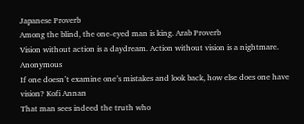Japanese Proverb
Among the blind, the one-eyed man is king. Arab Proverb
Vision without action is a daydream. Action without vision is a nightmare. Anonymous
If one doesn’t examine one’s mistakes and look back, how else does one have vision? Kofi Annan
That man sees indeed the truth who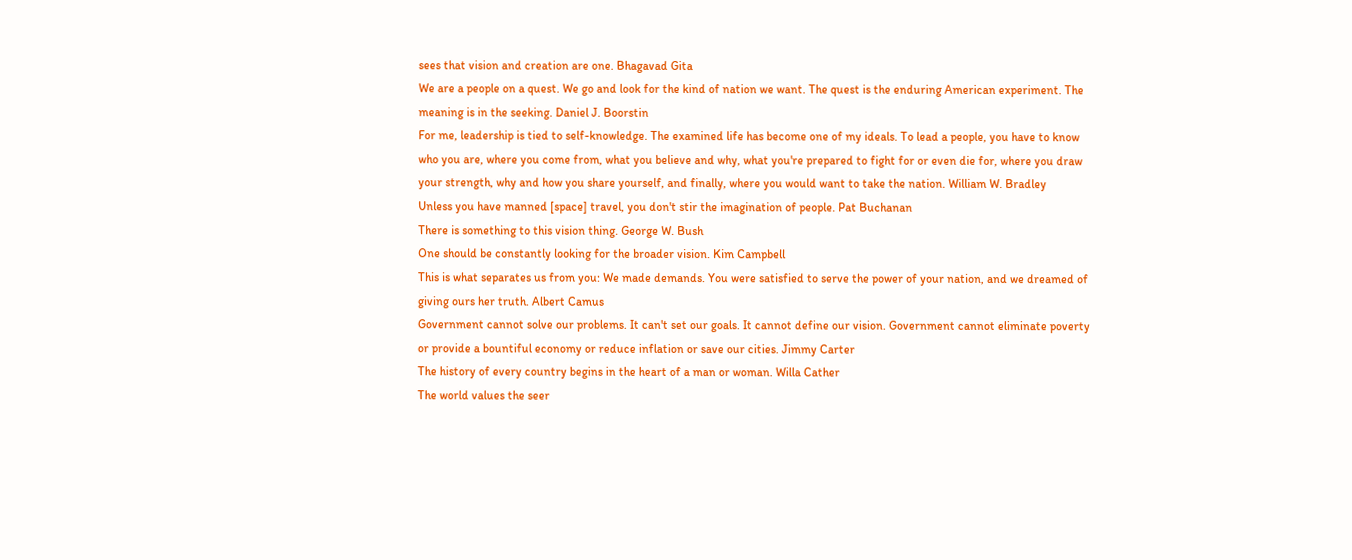sees that vision and creation are one. Bhagavad Gita
We are a people on a quest. We go and look for the kind of nation we want. The quest is the enduring American experiment. The meaning is in the seeking. Daniel J. Boorstin
For me, leadership is tied to self-knowledge. The examined life has become one of my ideals. To lead a people, you have to know who you are, where you come from, what you believe and why, what you're prepared to fight for or even die for, where you draw your strength, why and how you share yourself, and finally, where you would want to take the nation. William W. Bradley
Unless you have manned [space] travel, you don't stir the imagination of people. Pat Buchanan
There is something to this vision thing. George W. Bush
One should be constantly looking for the broader vision. Kim Campbell
This is what separates us from you: We made demands. You were satisfied to serve the power of your nation, and we dreamed of giving ours her truth. Albert Camus
Government cannot solve our problems. It can't set our goals. It cannot define our vision. Government cannot eliminate poverty or provide a bountiful economy or reduce inflation or save our cities. Jimmy Carter
The history of every country begins in the heart of a man or woman. Willa Cather
The world values the seer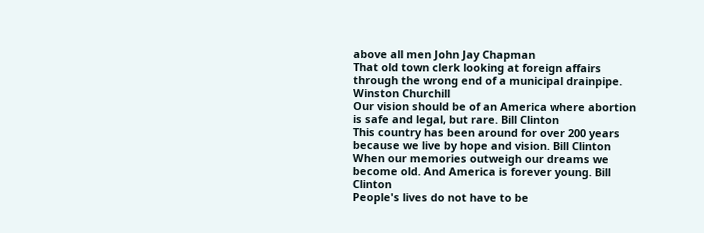above all men John Jay Chapman
That old town clerk looking at foreign affairs through the wrong end of a municipal drainpipe. Winston Churchill
Our vision should be of an America where abortion is safe and legal, but rare. Bill Clinton
This country has been around for over 200 years because we live by hope and vision. Bill Clinton
When our memories outweigh our dreams we become old. And America is forever young. Bill Clinton
People's lives do not have to be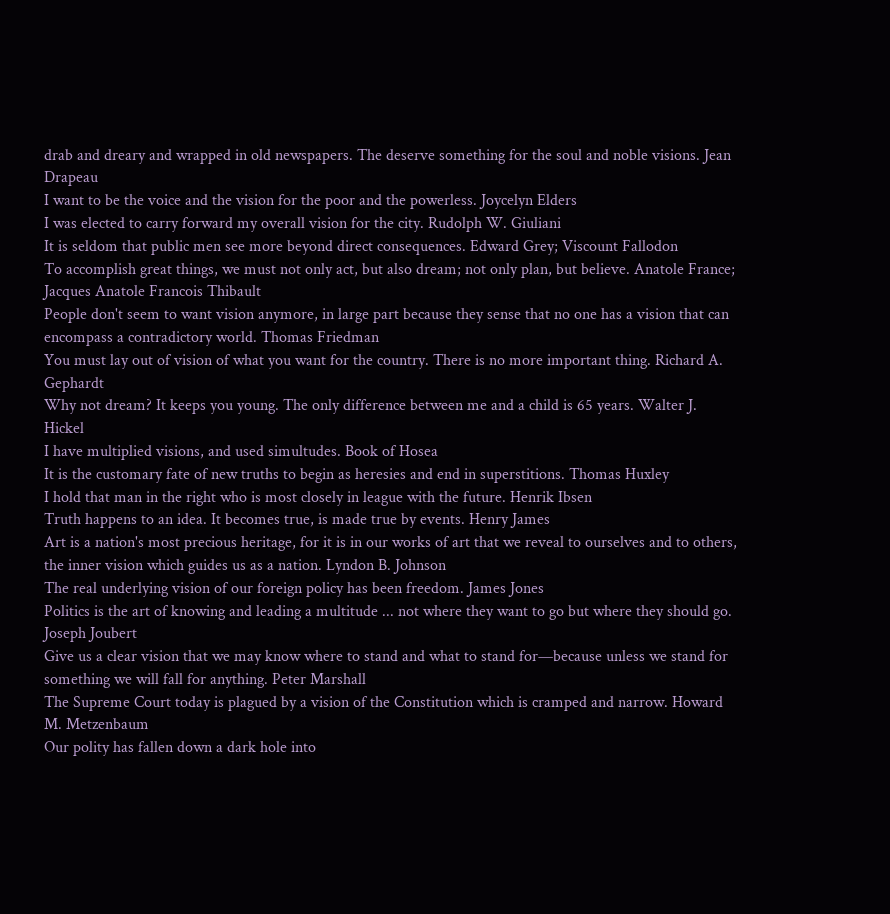drab and dreary and wrapped in old newspapers. The deserve something for the soul and noble visions. Jean Drapeau
I want to be the voice and the vision for the poor and the powerless. Joycelyn Elders
I was elected to carry forward my overall vision for the city. Rudolph W. Giuliani
It is seldom that public men see more beyond direct consequences. Edward Grey; Viscount Fallodon
To accomplish great things, we must not only act, but also dream; not only plan, but believe. Anatole France; Jacques Anatole Francois Thibault
People don't seem to want vision anymore, in large part because they sense that no one has a vision that can encompass a contradictory world. Thomas Friedman
You must lay out of vision of what you want for the country. There is no more important thing. Richard A. Gephardt
Why not dream? It keeps you young. The only difference between me and a child is 65 years. Walter J. Hickel
I have multiplied visions, and used simultudes. Book of Hosea
It is the customary fate of new truths to begin as heresies and end in superstitions. Thomas Huxley
I hold that man in the right who is most closely in league with the future. Henrik Ibsen
Truth happens to an idea. It becomes true, is made true by events. Henry James
Art is a nation's most precious heritage, for it is in our works of art that we reveal to ourselves and to others, the inner vision which guides us as a nation. Lyndon B. Johnson
The real underlying vision of our foreign policy has been freedom. James Jones
Politics is the art of knowing and leading a multitude ... not where they want to go but where they should go. Joseph Joubert
Give us a clear vision that we may know where to stand and what to stand for—because unless we stand for something we will fall for anything. Peter Marshall
The Supreme Court today is plagued by a vision of the Constitution which is cramped and narrow. Howard M. Metzenbaum
Our polity has fallen down a dark hole into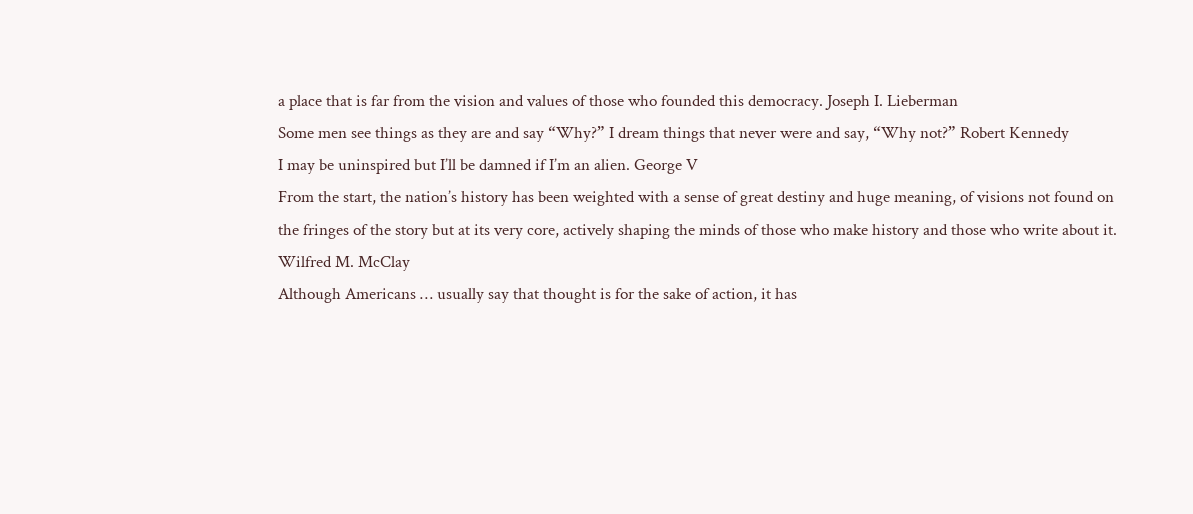a place that is far from the vision and values of those who founded this democracy. Joseph I. Lieberman
Some men see things as they are and say “Why?” I dream things that never were and say, “Why not?” Robert Kennedy
I may be uninspired but I’ll be damned if I’m an alien. George V
From the start, the nation’s history has been weighted with a sense of great destiny and huge meaning, of visions not found on the fringes of the story but at its very core, actively shaping the minds of those who make history and those who write about it. Wilfred M. McClay
Although Americans … usually say that thought is for the sake of action, it has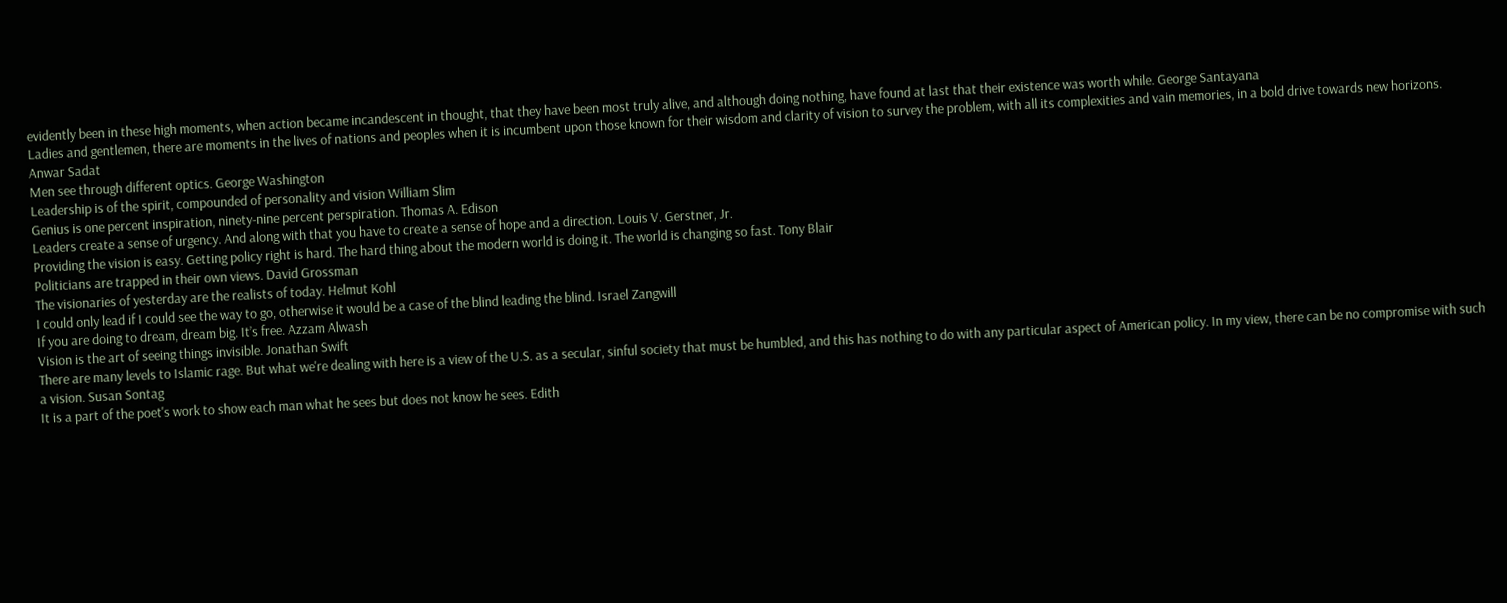evidently been in these high moments, when action became incandescent in thought, that they have been most truly alive, and although doing nothing, have found at last that their existence was worth while. George Santayana
Ladies and gentlemen, there are moments in the lives of nations and peoples when it is incumbent upon those known for their wisdom and clarity of vision to survey the problem, with all its complexities and vain memories, in a bold drive towards new horizons. Anwar Sadat
Men see through different optics. George Washington
Leadership is of the spirit, compounded of personality and vision William Slim
Genius is one percent inspiration, ninety-nine percent perspiration. Thomas A. Edison
Leaders create a sense of urgency. And along with that you have to create a sense of hope and a direction. Louis V. Gerstner, Jr.
Providing the vision is easy. Getting policy right is hard. The hard thing about the modern world is doing it. The world is changing so fast. Tony Blair
Politicians are trapped in their own views. David Grossman
The visionaries of yesterday are the realists of today. Helmut Kohl
I could only lead if I could see the way to go, otherwise it would be a case of the blind leading the blind. Israel Zangwill
If you are doing to dream, dream big. It’s free. Azzam Alwash
Vision is the art of seeing things invisible. Jonathan Swift
There are many levels to Islamic rage. But what we're dealing with here is a view of the U.S. as a secular, sinful society that must be humbled, and this has nothing to do with any particular aspect of American policy. In my view, there can be no compromise with such a vision. Susan Sontag
It is a part of the poet's work to show each man what he sees but does not know he sees. Edith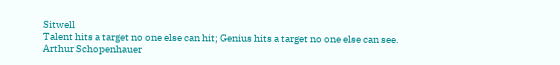Sitwell
Talent hits a target no one else can hit; Genius hits a target no one else can see. Arthur Schopenhauer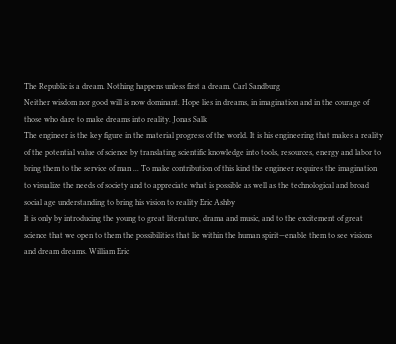The Republic is a dream. Nothing happens unless first a dream. Carl Sandburg
Neither wisdom nor good will is now dominant. Hope lies in dreams, in imagination and in the courage of those who dare to make dreams into reality. Jonas Salk
The engineer is the key figure in the material progress of the world. It is his engineering that makes a reality of the potential value of science by translating scientific knowledge into tools, resources, energy and labor to bring them to the service of man ... To make contribution of this kind the engineer requires the imagination to visualize the needs of society and to appreciate what is possible as well as the technological and broad social age understanding to bring his vision to reality Eric Ashby
It is only by introducing the young to great literature, drama and music, and to the excitement of great science that we open to them the possibilities that lie within the human spirit—enable them to see visions and dream dreams. William Eric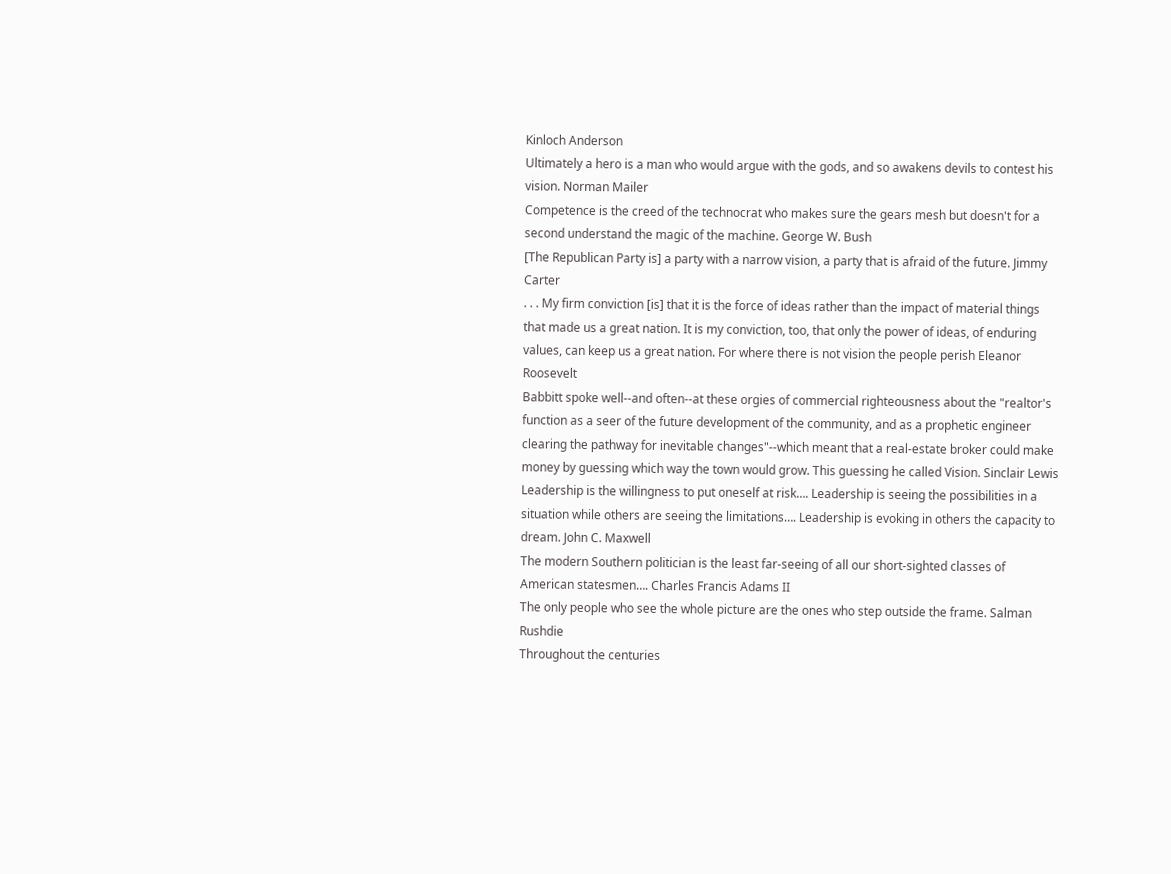Kinloch Anderson
Ultimately a hero is a man who would argue with the gods, and so awakens devils to contest his vision. Norman Mailer
Competence is the creed of the technocrat who makes sure the gears mesh but doesn't for a second understand the magic of the machine. George W. Bush
[The Republican Party is] a party with a narrow vision, a party that is afraid of the future. Jimmy Carter
. . . My firm conviction [is] that it is the force of ideas rather than the impact of material things that made us a great nation. It is my conviction, too, that only the power of ideas, of enduring values, can keep us a great nation. For where there is not vision the people perish Eleanor Roosevelt
Babbitt spoke well--and often--at these orgies of commercial righteousness about the "realtor's function as a seer of the future development of the community, and as a prophetic engineer clearing the pathway for inevitable changes"--which meant that a real-estate broker could make money by guessing which way the town would grow. This guessing he called Vision. Sinclair Lewis
Leadership is the willingness to put oneself at risk…. Leadership is seeing the possibilities in a situation while others are seeing the limitations…. Leadership is evoking in others the capacity to dream. John C. Maxwell
The modern Southern politician is the least far-seeing of all our short-sighted classes of American statesmen…. Charles Francis Adams II
The only people who see the whole picture are the ones who step outside the frame. Salman Rushdie
Throughout the centuries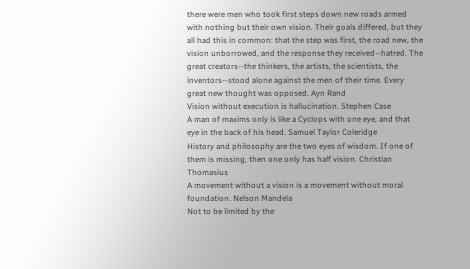there were men who took first steps down new roads armed with nothing but their own vision. Their goals differed, but they all had this in common: that the step was first, the road new, the vision unborrowed, and the response they received--hatred. The great creators--the thinkers, the artists, the scientists, the inventors--stood alone against the men of their time. Every great new thought was opposed. Ayn Rand
Vision without execution is hallucination. Stephen Case
A man of maxims only is like a Cyclops with one eye, and that eye in the back of his head. Samuel Taylor Coleridge
History and philosophy are the two eyes of wisdom. If one of them is missing, then one only has half vision. Christian Thomasius
A movement without a vision is a movement without moral foundation. Nelson Mandela
Not to be limited by the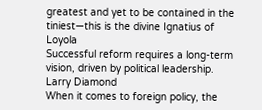greatest and yet to be contained in the tiniest—this is the divine Ignatius of Loyola
Successful reform requires a long-term vision, driven by political leadership. Larry Diamond
When it comes to foreign policy, the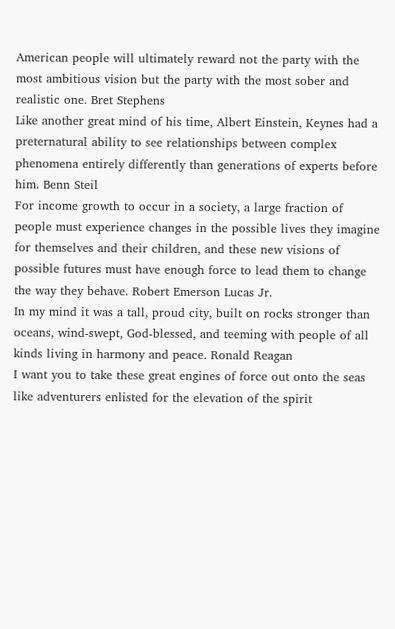American people will ultimately reward not the party with the most ambitious vision but the party with the most sober and realistic one. Bret Stephens
Like another great mind of his time, Albert Einstein, Keynes had a preternatural ability to see relationships between complex phenomena entirely differently than generations of experts before him. Benn Steil
For income growth to occur in a society, a large fraction of people must experience changes in the possible lives they imagine for themselves and their children, and these new visions of possible futures must have enough force to lead them to change the way they behave. Robert Emerson Lucas Jr.
In my mind it was a tall, proud city, built on rocks stronger than oceans, wind-swept, God-blessed, and teeming with people of all kinds living in harmony and peace. Ronald Reagan
I want you to take these great engines of force out onto the seas like adventurers enlisted for the elevation of the spirit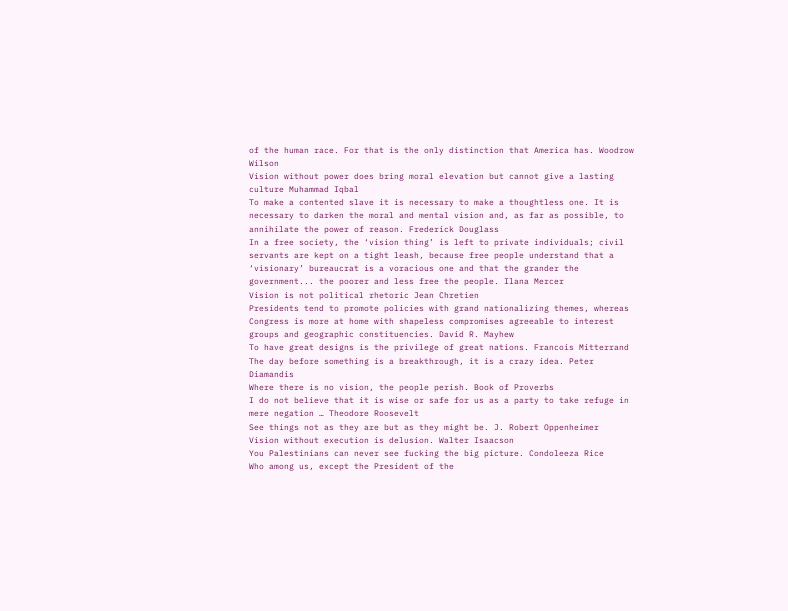of the human race. For that is the only distinction that America has. Woodrow Wilson
Vision without power does bring moral elevation but cannot give a lasting culture Muhammad Iqbal
To make a contented slave it is necessary to make a thoughtless one. It is necessary to darken the moral and mental vision and, as far as possible, to annihilate the power of reason. Frederick Douglass
In a free society, the ‘vision thing’ is left to private individuals; civil servants are kept on a tight leash, because free people understand that a ‘visionary’ bureaucrat is a voracious one and that the grander the government... the poorer and less free the people. Ilana Mercer
Vision is not political rhetoric Jean Chretien
Presidents tend to promote policies with grand nationalizing themes, whereas Congress is more at home with shapeless compromises agreeable to interest groups and geographic constituencies. David R. Mayhew
To have great designs is the privilege of great nations. Francois Mitterrand
The day before something is a breakthrough, it is a crazy idea. Peter Diamandis
Where there is no vision, the people perish. Book of Proverbs
I do not believe that it is wise or safe for us as a party to take refuge in mere negation … Theodore Roosevelt
See things not as they are but as they might be. J. Robert Oppenheimer
Vision without execution is delusion. Walter Isaacson
You Palestinians can never see fucking the big picture. Condoleeza Rice
Who among us, except the President of the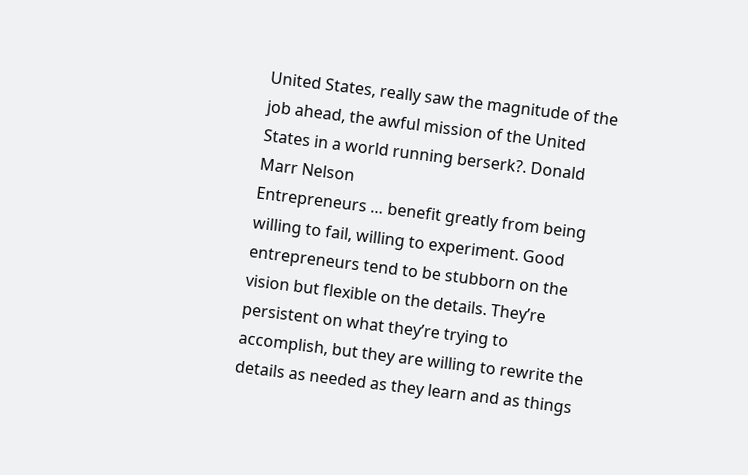United States, really saw the magnitude of the job ahead, the awful mission of the United States in a world running berserk?. Donald Marr Nelson
Entrepreneurs … benefit greatly from being willing to fail, willing to experiment. Good entrepreneurs tend to be stubborn on the vision but flexible on the details. They’re persistent on what they’re trying to accomplish, but they are willing to rewrite the details as needed as they learn and as things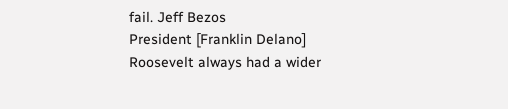fail. Jeff Bezos
President [Franklin Delano] Roosevelt always had a wider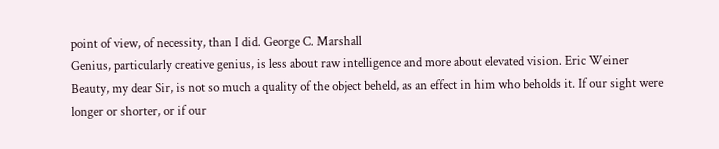point of view, of necessity, than I did. George C. Marshall
Genius, particularly creative genius, is less about raw intelligence and more about elevated vision. Eric Weiner
Beauty, my dear Sir, is not so much a quality of the object beheld, as an effect in him who beholds it. If our sight were longer or shorter, or if our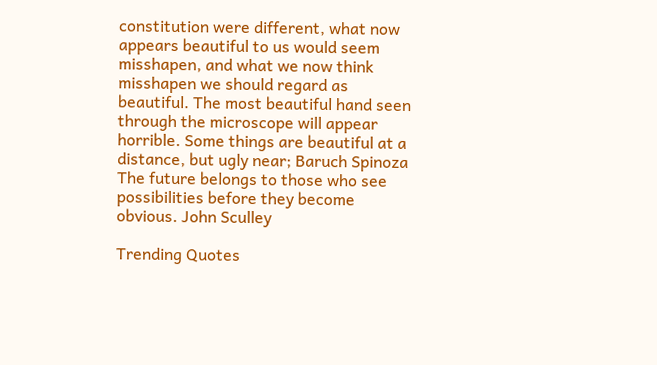constitution were different, what now appears beautiful to us would seem misshapen, and what we now think misshapen we should regard as beautiful. The most beautiful hand seen through the microscope will appear horrible. Some things are beautiful at a distance, but ugly near; Baruch Spinoza
The future belongs to those who see possibilities before they become obvious. John Sculley

Trending Quotes